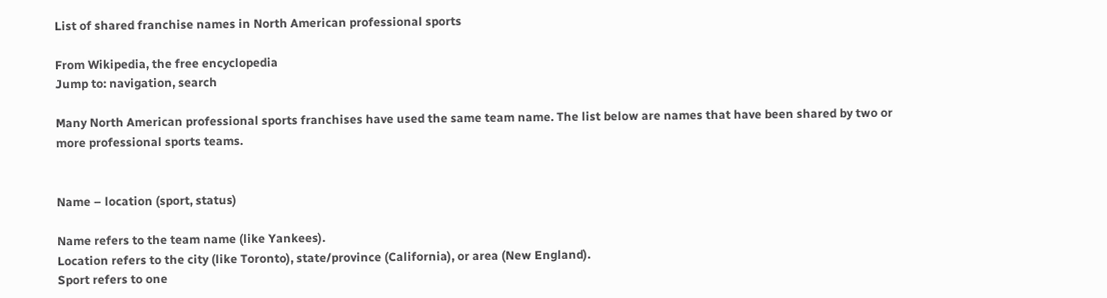List of shared franchise names in North American professional sports

From Wikipedia, the free encyclopedia
Jump to: navigation, search

Many North American professional sports franchises have used the same team name. The list below are names that have been shared by two or more professional sports teams.


Name – location (sport, status)

Name refers to the team name (like Yankees).
Location refers to the city (like Toronto), state/province (California), or area (New England).
Sport refers to one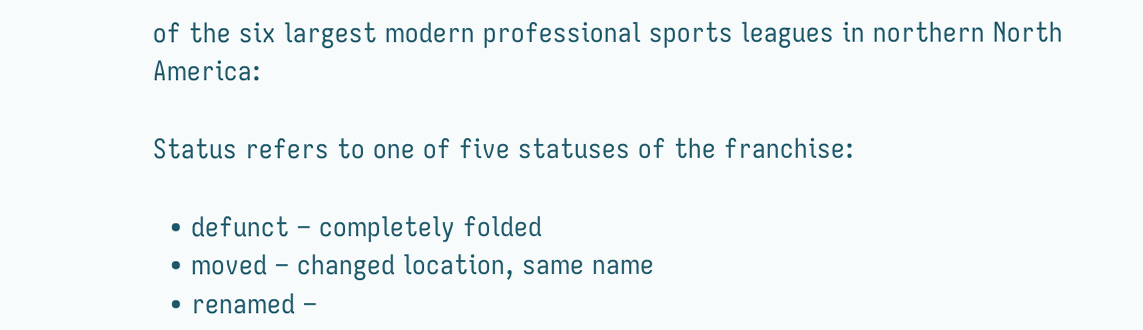of the six largest modern professional sports leagues in northern North America:

Status refers to one of five statuses of the franchise:

  • defunct – completely folded
  • moved – changed location, same name
  • renamed –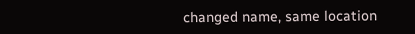changed name, same location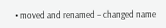• moved and renamed – changed name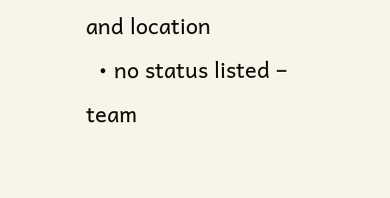and location
  • no status listed – team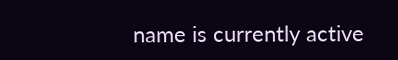name is currently active